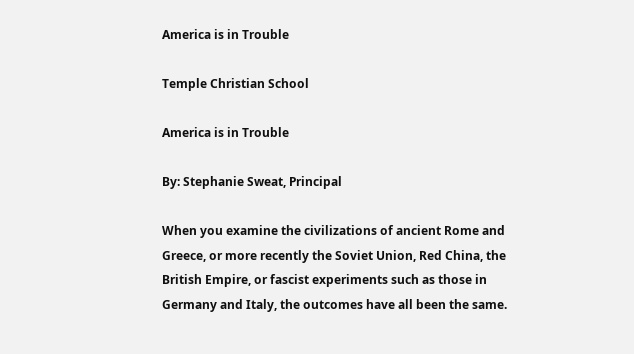America is in Trouble

Temple Christian School

America is in Trouble

By: Stephanie Sweat, Principal

When you examine the civilizations of ancient Rome and Greece, or more recently the Soviet Union, Red China, the British Empire, or fascist experiments such as those in Germany and Italy, the outcomes have all been the same.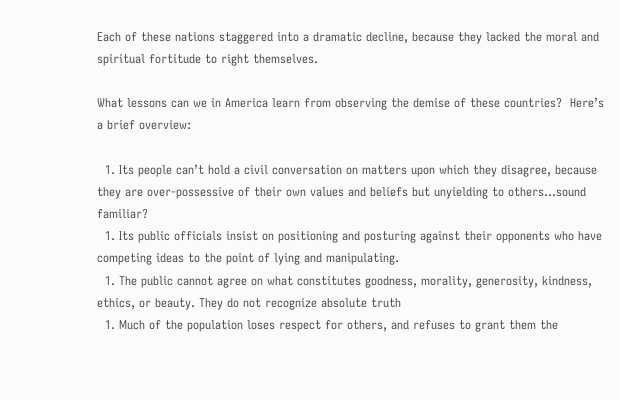Each of these nations staggered into a dramatic decline, because they lacked the moral and spiritual fortitude to right themselves.

What lessons can we in America learn from observing the demise of these countries?  Here’s a brief overview:

  1. Its people can’t hold a civil conversation on matters upon which they disagree, because they are over-possessive of their own values and beliefs but unyielding to others…sound familiar?
  1. Its public officials insist on positioning and posturing against their opponents who have competing ideas to the point of lying and manipulating.
  1. The public cannot agree on what constitutes goodness, morality, generosity, kindness, ethics, or beauty. They do not recognize absolute truth
  1. Much of the population loses respect for others, and refuses to grant them the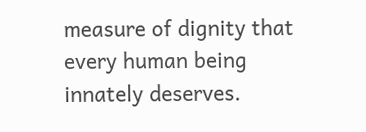measure of dignity that every human being innately deserves.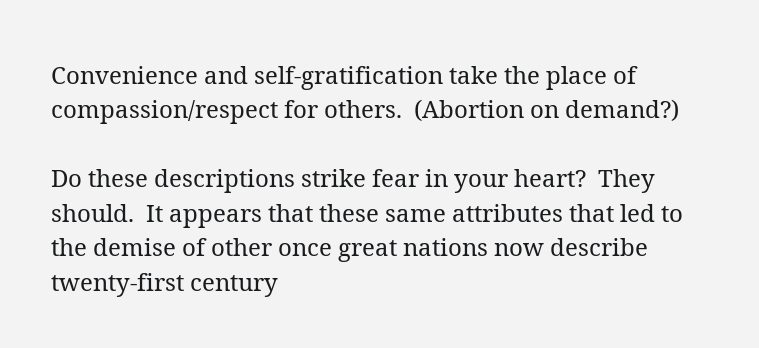Convenience and self-gratification take the place of compassion/respect for others.  (Abortion on demand?)

Do these descriptions strike fear in your heart?  They should.  It appears that these same attributes that led to the demise of other once great nations now describe twenty-first century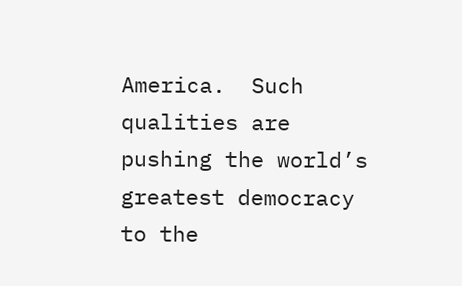America.  Such qualities are pushing the world’s greatest democracy to the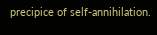precipice of self-annihilation.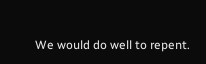We would do well to repent.